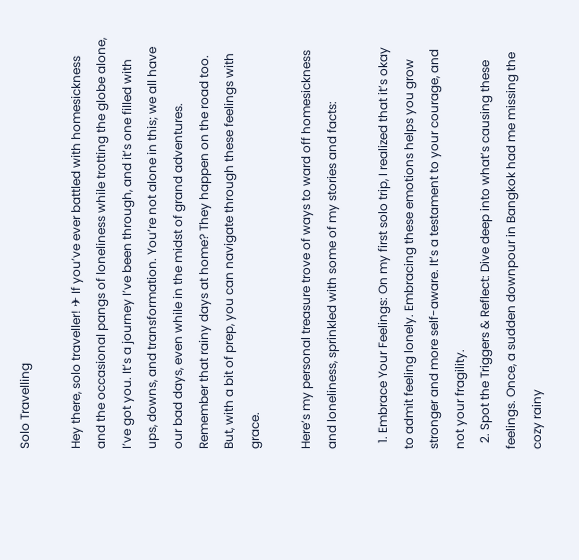Solo Travelling

Hey there, solo traveller! ✈ If you’ve ever battled with homesickness and the occasional pangs of loneliness while trotting the globe alone, I’ve got you. It’s a journey I’ve been through, and it’s one filled with ups, downs, and transformation. You’re not alone in this; we all have our bad days, even while in the midst of grand adventures. Remember that rainy days at home? They happen on the road too. But, with a bit of prep, you can navigate through these feelings with grace.

Here’s my personal treasure trove of ways to ward off homesickness and loneliness, sprinkled with some of my stories and facts:

  1. Embrace Your Feelings: On my first solo trip, I realized that it’s okay to admit feeling lonely. Embracing these emotions helps you grow stronger and more self-aware. It’s a testament to your courage, and not your fragility.
  2. Spot the Triggers & Reflect: Dive deep into what’s causing these feelings. Once, a sudden downpour in Bangkok had me missing the cozy rainy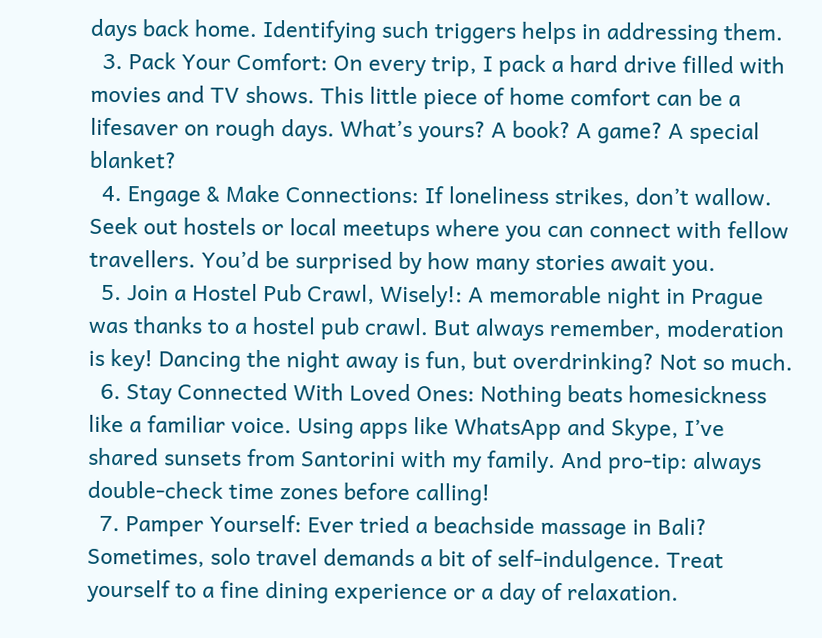days back home. Identifying such triggers helps in addressing them.
  3. Pack Your Comfort: On every trip, I pack a hard drive filled with movies and TV shows. This little piece of home comfort can be a lifesaver on rough days. What’s yours? A book? A game? A special blanket?
  4. Engage & Make Connections: If loneliness strikes, don’t wallow. Seek out hostels or local meetups where you can connect with fellow travellers. You’d be surprised by how many stories await you.
  5. Join a Hostel Pub Crawl, Wisely!: A memorable night in Prague was thanks to a hostel pub crawl. But always remember, moderation is key! Dancing the night away is fun, but overdrinking? Not so much.
  6. Stay Connected With Loved Ones: Nothing beats homesickness like a familiar voice. Using apps like WhatsApp and Skype, I’ve shared sunsets from Santorini with my family. And pro-tip: always double-check time zones before calling!
  7. Pamper Yourself: Ever tried a beachside massage in Bali? Sometimes, solo travel demands a bit of self-indulgence. Treat yourself to a fine dining experience or a day of relaxation.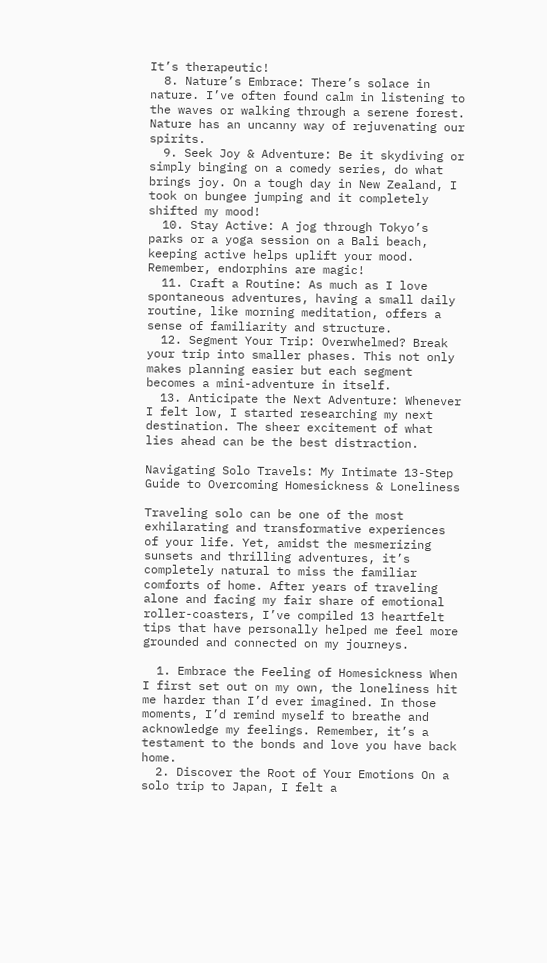It’s therapeutic!
  8. Nature’s Embrace: There’s solace in nature. I’ve often found calm in listening to the waves or walking through a serene forest. Nature has an uncanny way of rejuvenating our spirits.
  9. Seek Joy & Adventure: Be it skydiving or simply binging on a comedy series, do what brings joy. On a tough day in New Zealand, I took on bungee jumping and it completely shifted my mood!
  10. Stay Active: A jog through Tokyo’s parks or a yoga session on a Bali beach, keeping active helps uplift your mood. Remember, endorphins are magic!
  11. Craft a Routine: As much as I love spontaneous adventures, having a small daily routine, like morning meditation, offers a sense of familiarity and structure.
  12. Segment Your Trip: Overwhelmed? Break your trip into smaller phases. This not only makes planning easier but each segment becomes a mini-adventure in itself.
  13. Anticipate the Next Adventure: Whenever I felt low, I started researching my next destination. The sheer excitement of what lies ahead can be the best distraction.

Navigating Solo Travels: My Intimate 13-Step Guide to Overcoming Homesickness & Loneliness

Traveling solo can be one of the most exhilarating and transformative experiences of your life. Yet, amidst the mesmerizing sunsets and thrilling adventures, it’s completely natural to miss the familiar comforts of home. After years of traveling alone and facing my fair share of emotional roller-coasters, I’ve compiled 13 heartfelt tips that have personally helped me feel more grounded and connected on my journeys.

  1. Embrace the Feeling of Homesickness When I first set out on my own, the loneliness hit me harder than I’d ever imagined. In those moments, I’d remind myself to breathe and acknowledge my feelings. Remember, it’s a testament to the bonds and love you have back home.
  2. Discover the Root of Your Emotions On a solo trip to Japan, I felt a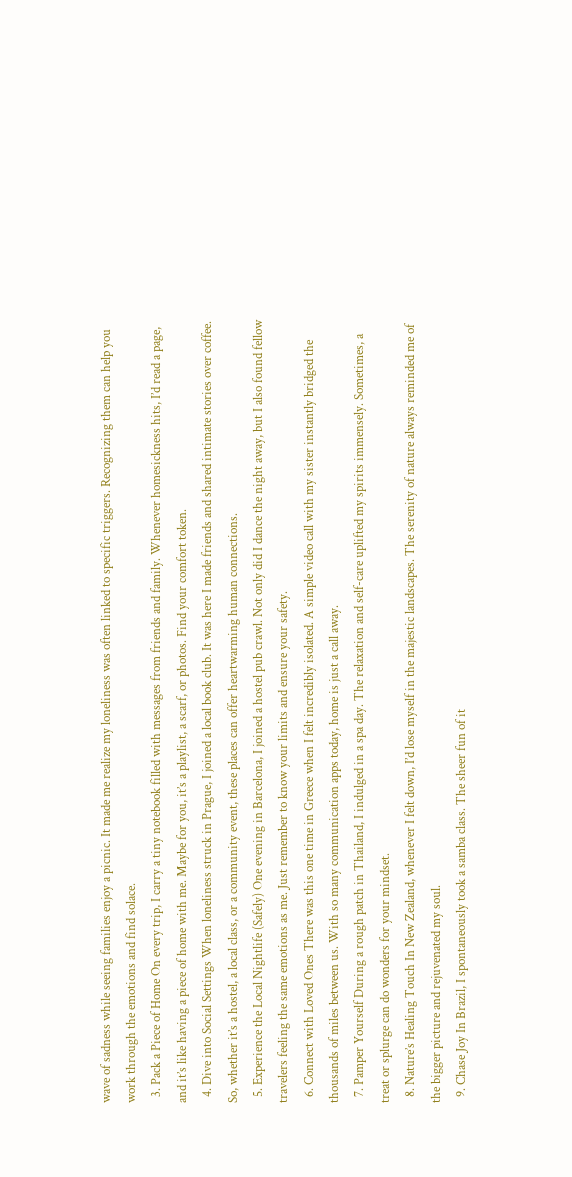wave of sadness while seeing families enjoy a picnic. It made me realize my loneliness was often linked to specific triggers. Recognizing them can help you work through the emotions and find solace.
  3. Pack a Piece of Home On every trip, I carry a tiny notebook filled with messages from friends and family. Whenever homesickness hits, I’d read a page, and it’s like having a piece of home with me. Maybe for you, it’s a playlist, a scarf, or photos. Find your comfort token.
  4. Dive into Social Settings When loneliness struck in Prague, I joined a local book club. It was here I made friends and shared intimate stories over coffee. So, whether it’s a hostel, a local class, or a community event, these places can offer heartwarming human connections.
  5. Experience the Local Nightlife (Safely) One evening in Barcelona, I joined a hostel pub crawl. Not only did I dance the night away, but I also found fellow travelers feeling the same emotions as me. Just remember to know your limits and ensure your safety.
  6. Connect with Loved Ones There was this one time in Greece when I felt incredibly isolated. A simple video call with my sister instantly bridged the thousands of miles between us. With so many communication apps today, home is just a call away.
  7. Pamper Yourself During a rough patch in Thailand, I indulged in a spa day. The relaxation and self-care uplifted my spirits immensely. Sometimes, a treat or splurge can do wonders for your mindset.
  8. Nature’s Healing Touch In New Zealand, whenever I felt down, I’d lose myself in the majestic landscapes. The serenity of nature always reminded me of the bigger picture and rejuvenated my soul.
  9. Chase Joy In Brazil, I spontaneously took a samba class. The sheer fun of it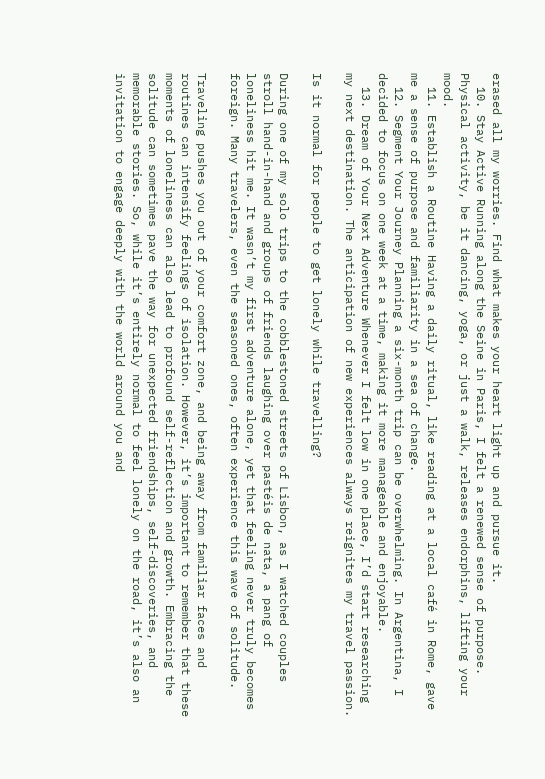erased all my worries. Find what makes your heart light up and pursue it.
  10. Stay Active Running along the Seine in Paris, I felt a renewed sense of purpose. Physical activity, be it dancing, yoga, or just a walk, releases endorphins, lifting your mood.
  11. Establish a Routine Having a daily ritual, like reading at a local café in Rome, gave me a sense of purpose and familiarity in a sea of change.
  12. Segment Your Journey Planning a six-month trip can be overwhelming. In Argentina, I decided to focus on one week at a time, making it more manageable and enjoyable.
  13. Dream of Your Next Adventure Whenever I felt low in one place, I’d start researching my next destination. The anticipation of new experiences always reignites my travel passion.

Is it normal for people to get lonely while travelling?

During one of my solo trips to the cobblestoned streets of Lisbon, as I watched couples stroll hand-in-hand and groups of friends laughing over pastéis de nata, a pang of loneliness hit me. It wasn’t my first adventure alone, yet that feeling never truly becomes foreign. Many travelers, even the seasoned ones, often experience this wave of solitude.

Traveling pushes you out of your comfort zone, and being away from familiar faces and routines can intensify feelings of isolation. However, it’s important to remember that these moments of loneliness can also lead to profound self-reflection and growth. Embracing the solitude can sometimes pave the way for unexpected friendships, self-discoveries, and memorable stories. So, while it’s entirely normal to feel lonely on the road, it’s also an invitation to engage deeply with the world around you and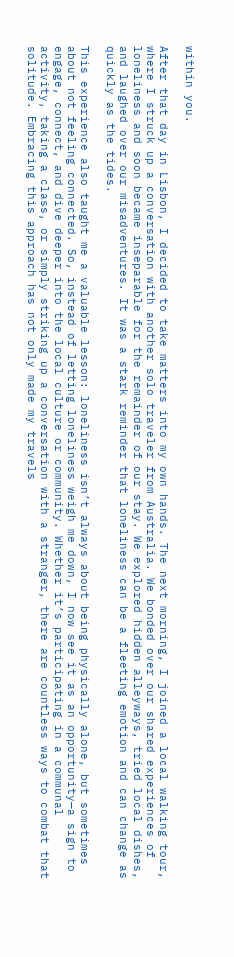within you.

After that day in Lisbon, I decided to take matters into my own hands. The next morning, I joined a local walking tour, where I struck up a conversation with another solo traveler from Australia. We bonded over our shared experiences of loneliness and soon became inseparable for the remainder of our stay. We explored hidden alleyways, tried local dishes, and laughed over our misadventures. It was a stark reminder that loneliness can be a fleeting emotion and can change as quickly as the tides.

This experience also taught me a valuable lesson: loneliness isn’t always about being physically alone, but sometimes about not feeling connected. So, instead of letting loneliness weigh me down, I now see it as an opportunity—a sign to engage, connect, and dive deeper into the local culture or community. Whether it’s participating in a communal activity, taking a class, or simply striking up a conversation with a stranger, there are countless ways to combat that solitude. Embracing this approach has not only made my travels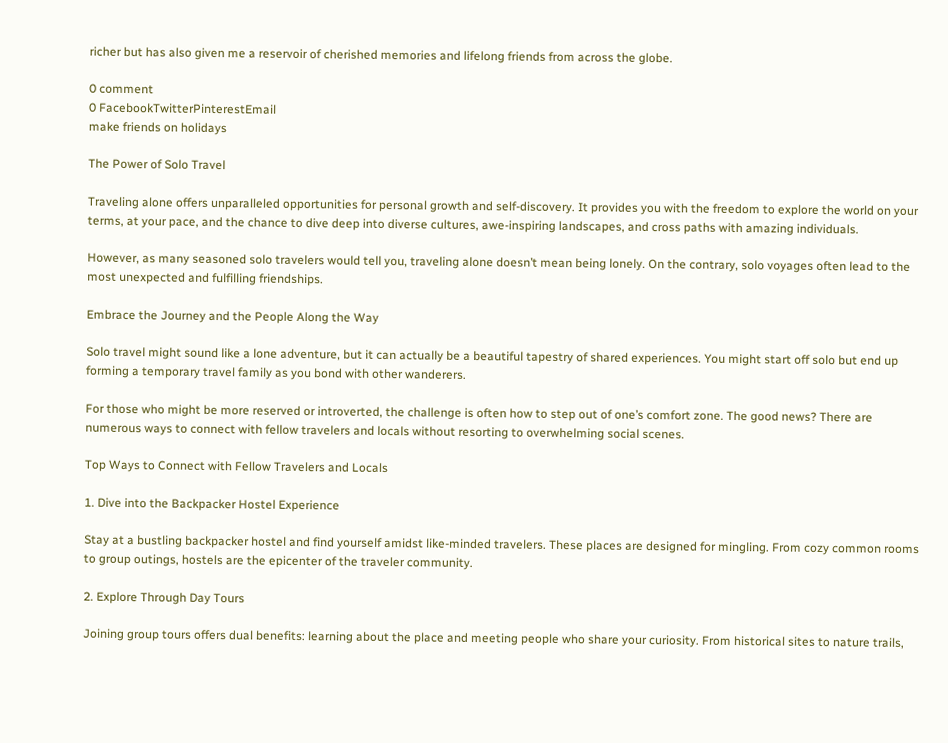richer but has also given me a reservoir of cherished memories and lifelong friends from across the globe.

0 comment
0 FacebookTwitterPinterestEmail
make friends on holidays

The Power of Solo Travel

Traveling alone offers unparalleled opportunities for personal growth and self-discovery. It provides you with the freedom to explore the world on your terms, at your pace, and the chance to dive deep into diverse cultures, awe-inspiring landscapes, and cross paths with amazing individuals.

However, as many seasoned solo travelers would tell you, traveling alone doesn’t mean being lonely. On the contrary, solo voyages often lead to the most unexpected and fulfilling friendships.

Embrace the Journey and the People Along the Way

Solo travel might sound like a lone adventure, but it can actually be a beautiful tapestry of shared experiences. You might start off solo but end up forming a temporary travel family as you bond with other wanderers.

For those who might be more reserved or introverted, the challenge is often how to step out of one’s comfort zone. The good news? There are numerous ways to connect with fellow travelers and locals without resorting to overwhelming social scenes.

Top Ways to Connect with Fellow Travelers and Locals

1. Dive into the Backpacker Hostel Experience

Stay at a bustling backpacker hostel and find yourself amidst like-minded travelers. These places are designed for mingling. From cozy common rooms to group outings, hostels are the epicenter of the traveler community.

2. Explore Through Day Tours

Joining group tours offers dual benefits: learning about the place and meeting people who share your curiosity. From historical sites to nature trails,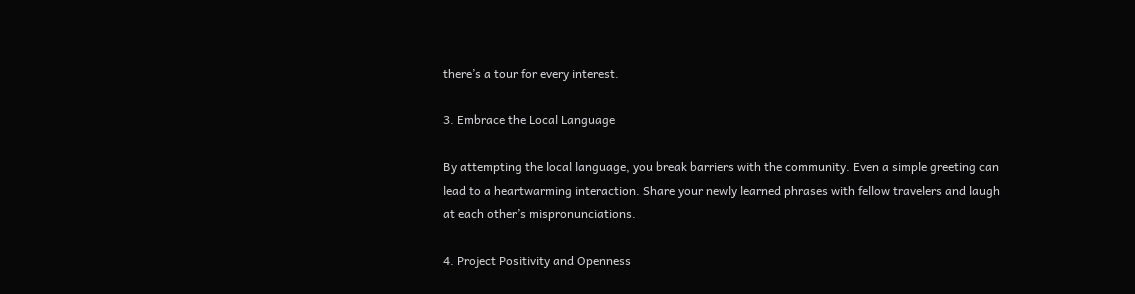there’s a tour for every interest.

3. Embrace the Local Language

By attempting the local language, you break barriers with the community. Even a simple greeting can lead to a heartwarming interaction. Share your newly learned phrases with fellow travelers and laugh at each other’s mispronunciations.

4. Project Positivity and Openness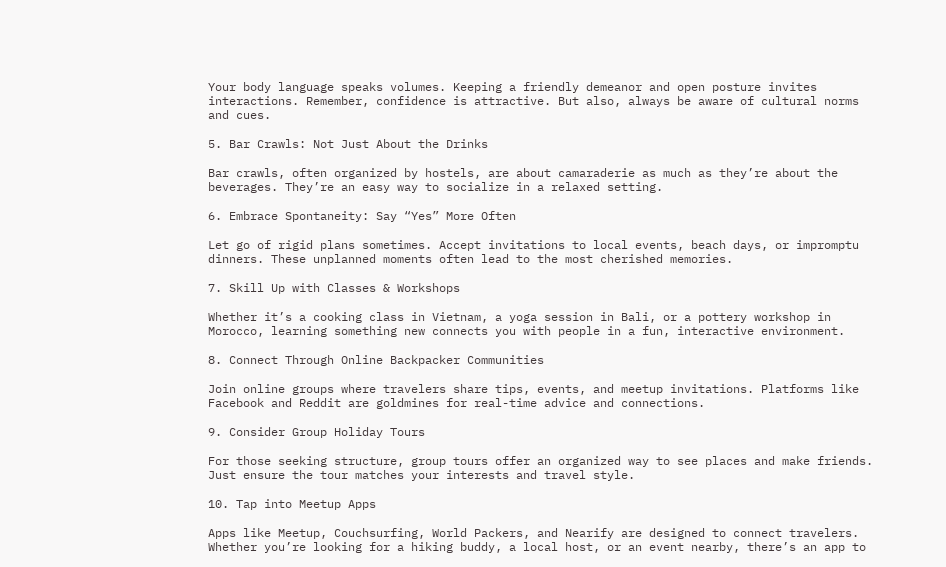Your body language speaks volumes. Keeping a friendly demeanor and open posture invites interactions. Remember, confidence is attractive. But also, always be aware of cultural norms and cues.

5. Bar Crawls: Not Just About the Drinks

Bar crawls, often organized by hostels, are about camaraderie as much as they’re about the beverages. They’re an easy way to socialize in a relaxed setting.

6. Embrace Spontaneity: Say “Yes” More Often

Let go of rigid plans sometimes. Accept invitations to local events, beach days, or impromptu dinners. These unplanned moments often lead to the most cherished memories.

7. Skill Up with Classes & Workshops

Whether it’s a cooking class in Vietnam, a yoga session in Bali, or a pottery workshop in Morocco, learning something new connects you with people in a fun, interactive environment.

8. Connect Through Online Backpacker Communities

Join online groups where travelers share tips, events, and meetup invitations. Platforms like Facebook and Reddit are goldmines for real-time advice and connections.

9. Consider Group Holiday Tours

For those seeking structure, group tours offer an organized way to see places and make friends. Just ensure the tour matches your interests and travel style.

10. Tap into Meetup Apps

Apps like Meetup, Couchsurfing, World Packers, and Nearify are designed to connect travelers. Whether you’re looking for a hiking buddy, a local host, or an event nearby, there’s an app to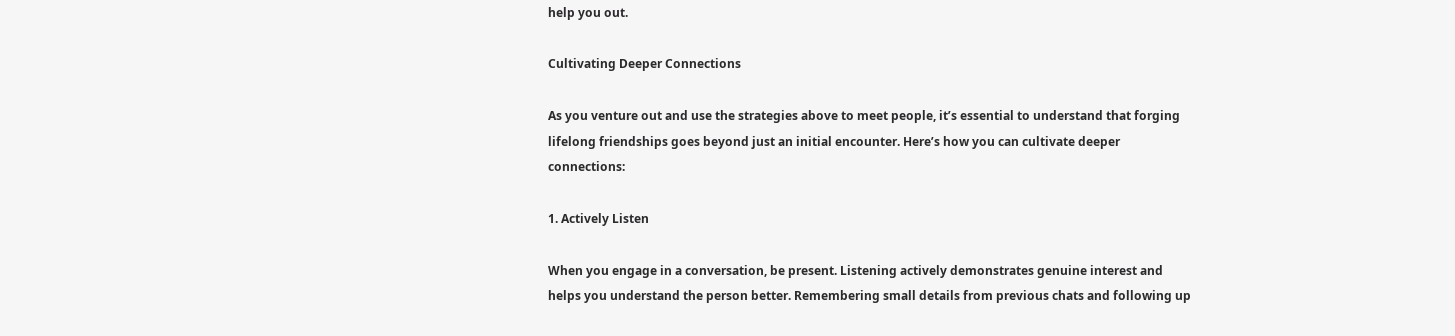help you out.

Cultivating Deeper Connections

As you venture out and use the strategies above to meet people, it’s essential to understand that forging lifelong friendships goes beyond just an initial encounter. Here’s how you can cultivate deeper connections:

1. Actively Listen

When you engage in a conversation, be present. Listening actively demonstrates genuine interest and helps you understand the person better. Remembering small details from previous chats and following up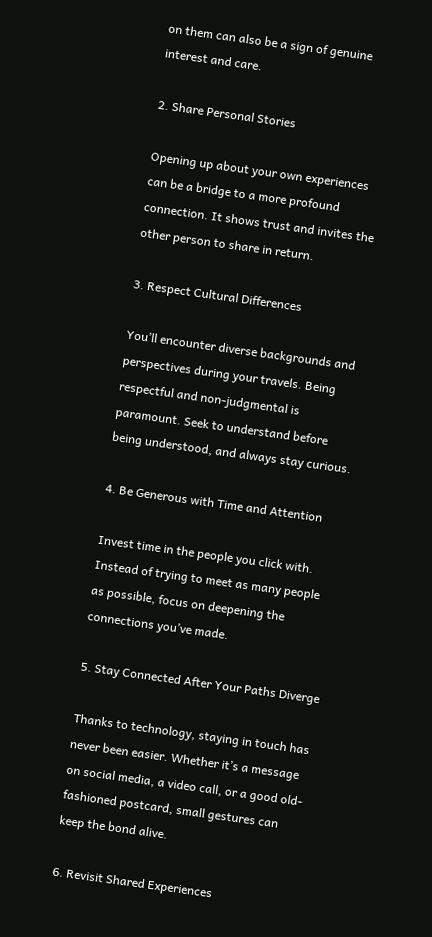on them can also be a sign of genuine interest and care.

2. Share Personal Stories

Opening up about your own experiences can be a bridge to a more profound connection. It shows trust and invites the other person to share in return.

3. Respect Cultural Differences

You’ll encounter diverse backgrounds and perspectives during your travels. Being respectful and non-judgmental is paramount. Seek to understand before being understood, and always stay curious.

4. Be Generous with Time and Attention

Invest time in the people you click with. Instead of trying to meet as many people as possible, focus on deepening the connections you’ve made.

5. Stay Connected After Your Paths Diverge

Thanks to technology, staying in touch has never been easier. Whether it’s a message on social media, a video call, or a good old-fashioned postcard, small gestures can keep the bond alive.

6. Revisit Shared Experiences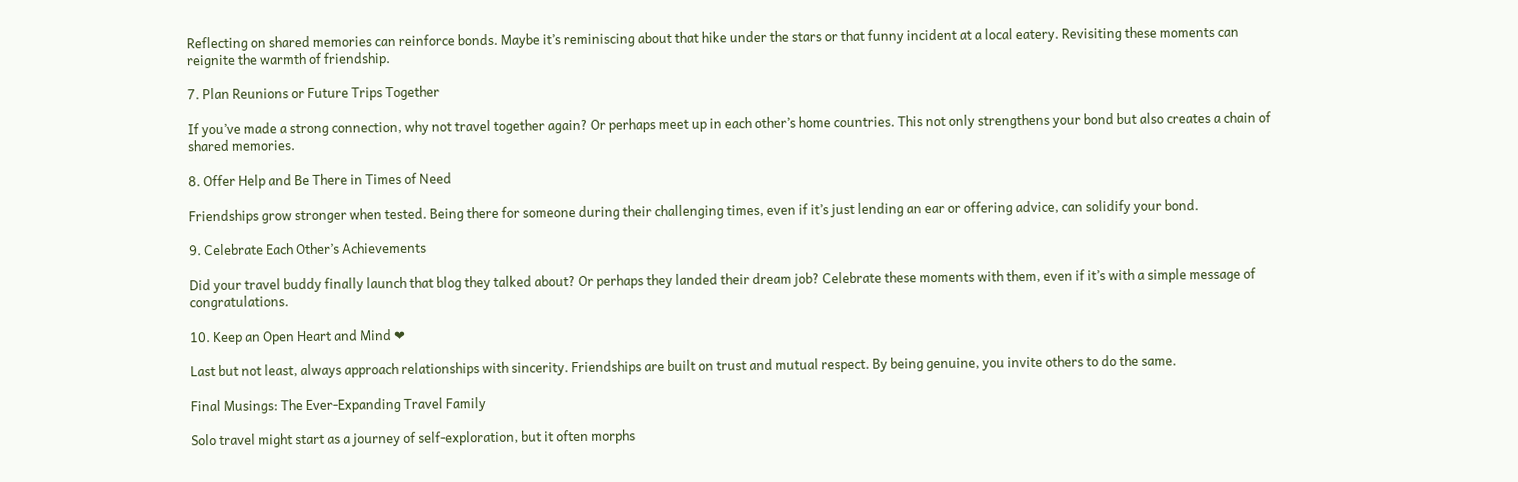Reflecting on shared memories can reinforce bonds. Maybe it’s reminiscing about that hike under the stars or that funny incident at a local eatery. Revisiting these moments can reignite the warmth of friendship.

7. Plan Reunions or Future Trips Together

If you’ve made a strong connection, why not travel together again? Or perhaps meet up in each other’s home countries. This not only strengthens your bond but also creates a chain of shared memories.

8. Offer Help and Be There in Times of Need

Friendships grow stronger when tested. Being there for someone during their challenging times, even if it’s just lending an ear or offering advice, can solidify your bond.

9. Celebrate Each Other’s Achievements

Did your travel buddy finally launch that blog they talked about? Or perhaps they landed their dream job? Celebrate these moments with them, even if it’s with a simple message of congratulations.

10. Keep an Open Heart and Mind ❤

Last but not least, always approach relationships with sincerity. Friendships are built on trust and mutual respect. By being genuine, you invite others to do the same.

Final Musings: The Ever-Expanding Travel Family

Solo travel might start as a journey of self-exploration, but it often morphs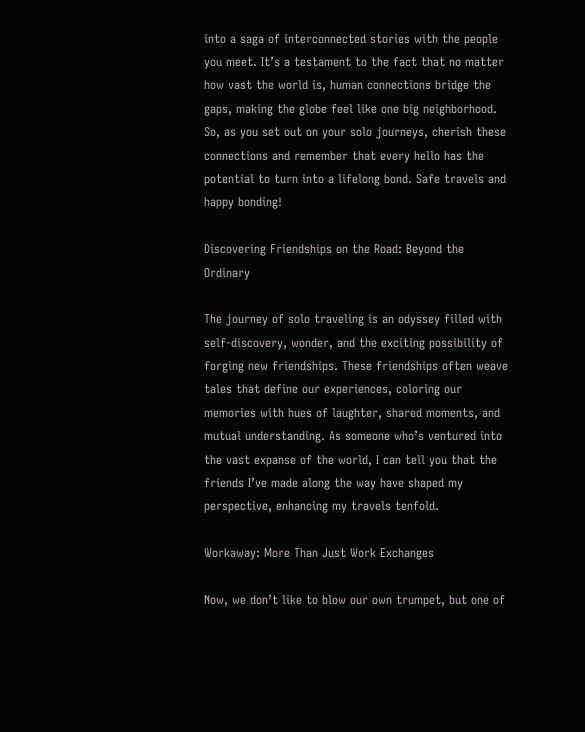into a saga of interconnected stories with the people you meet. It’s a testament to the fact that no matter how vast the world is, human connections bridge the gaps, making the globe feel like one big neighborhood. So, as you set out on your solo journeys, cherish these connections and remember that every hello has the potential to turn into a lifelong bond. Safe travels and happy bonding!

Discovering Friendships on the Road: Beyond the Ordinary

The journey of solo traveling is an odyssey filled with self-discovery, wonder, and the exciting possibility of forging new friendships. These friendships often weave tales that define our experiences, coloring our memories with hues of laughter, shared moments, and mutual understanding. As someone who’s ventured into the vast expanse of the world, I can tell you that the friends I’ve made along the way have shaped my perspective, enhancing my travels tenfold.

Workaway: More Than Just Work Exchanges

Now, we don’t like to blow our own trumpet, but one of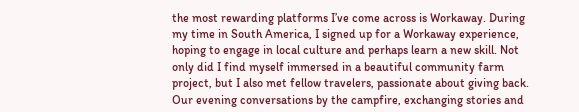the most rewarding platforms I’ve come across is Workaway. During my time in South America, I signed up for a Workaway experience, hoping to engage in local culture and perhaps learn a new skill. Not only did I find myself immersed in a beautiful community farm project, but I also met fellow travelers, passionate about giving back. Our evening conversations by the campfire, exchanging stories and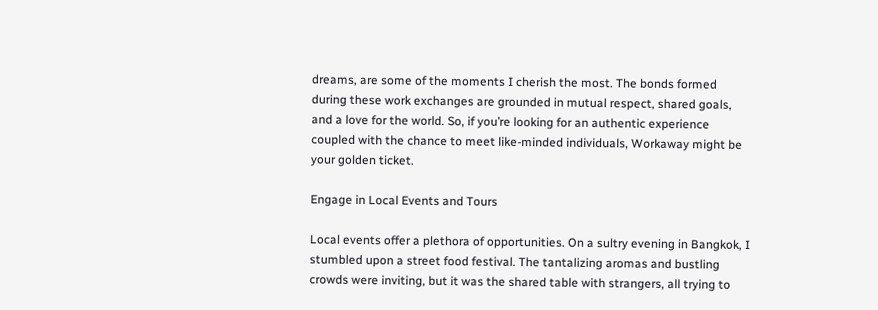dreams, are some of the moments I cherish the most. The bonds formed during these work exchanges are grounded in mutual respect, shared goals, and a love for the world. So, if you’re looking for an authentic experience coupled with the chance to meet like-minded individuals, Workaway might be your golden ticket.

Engage in Local Events and Tours

Local events offer a plethora of opportunities. On a sultry evening in Bangkok, I stumbled upon a street food festival. The tantalizing aromas and bustling crowds were inviting, but it was the shared table with strangers, all trying to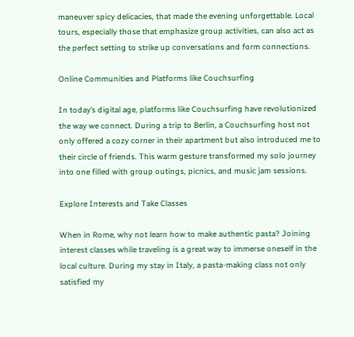maneuver spicy delicacies, that made the evening unforgettable. Local tours, especially those that emphasize group activities, can also act as the perfect setting to strike up conversations and form connections.

Online Communities and Platforms like Couchsurfing

In today’s digital age, platforms like Couchsurfing have revolutionized the way we connect. During a trip to Berlin, a Couchsurfing host not only offered a cozy corner in their apartment but also introduced me to their circle of friends. This warm gesture transformed my solo journey into one filled with group outings, picnics, and music jam sessions.

Explore Interests and Take Classes

When in Rome, why not learn how to make authentic pasta? Joining interest classes while traveling is a great way to immerse oneself in the local culture. During my stay in Italy, a pasta-making class not only satisfied my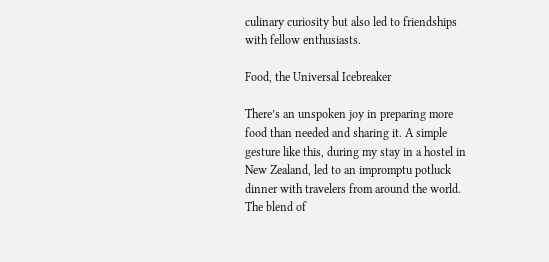culinary curiosity but also led to friendships with fellow enthusiasts.

Food, the Universal Icebreaker

There’s an unspoken joy in preparing more food than needed and sharing it. A simple gesture like this, during my stay in a hostel in New Zealand, led to an impromptu potluck dinner with travelers from around the world. The blend of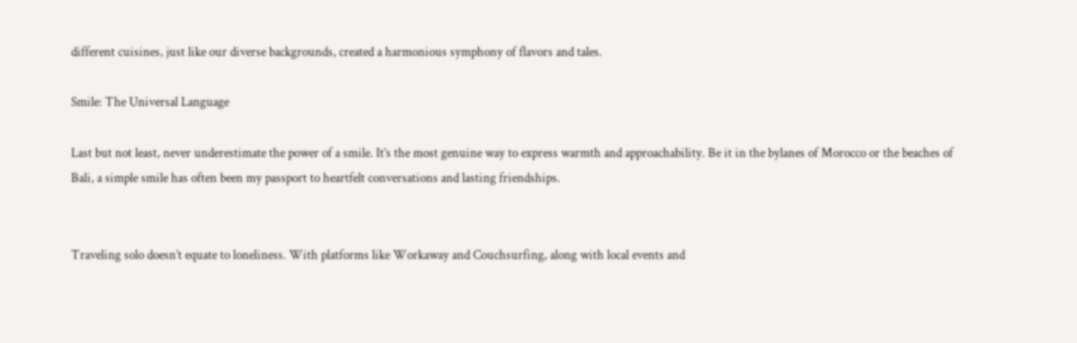different cuisines, just like our diverse backgrounds, created a harmonious symphony of flavors and tales.

Smile: The Universal Language

Last but not least, never underestimate the power of a smile. It’s the most genuine way to express warmth and approachability. Be it in the bylanes of Morocco or the beaches of Bali, a simple smile has often been my passport to heartfelt conversations and lasting friendships.


Traveling solo doesn’t equate to loneliness. With platforms like Workaway and Couchsurfing, along with local events and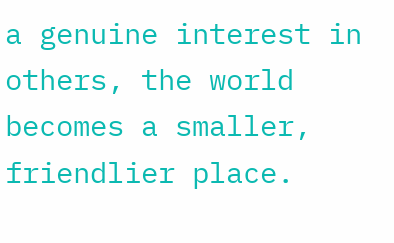a genuine interest in others, the world becomes a smaller, friendlier place.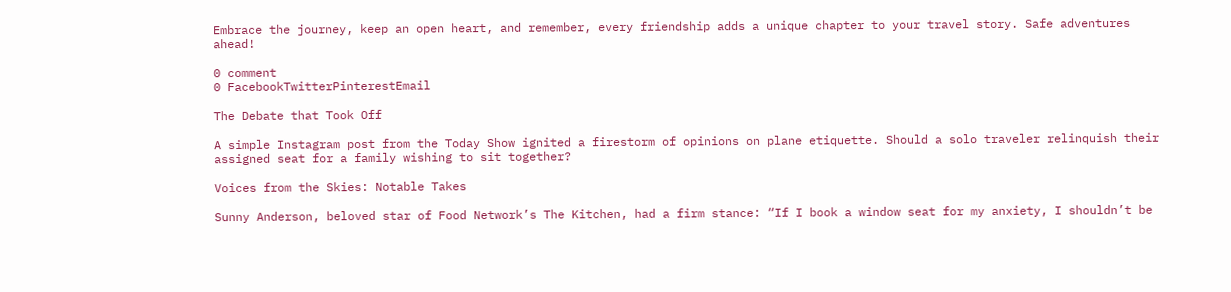Embrace the journey, keep an open heart, and remember, every friendship adds a unique chapter to your travel story. Safe adventures ahead!

0 comment
0 FacebookTwitterPinterestEmail

The Debate that Took Off

A simple Instagram post from the Today Show ignited a firestorm of opinions on plane etiquette. Should a solo traveler relinquish their assigned seat for a family wishing to sit together?

Voices from the Skies: Notable Takes

Sunny Anderson, beloved star of Food Network’s The Kitchen, had a firm stance: “If I book a window seat for my anxiety, I shouldn’t be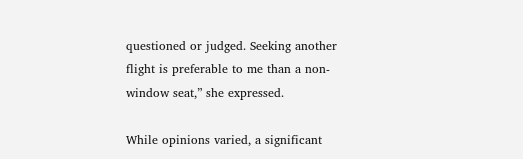questioned or judged. Seeking another flight is preferable to me than a non-window seat,” she expressed.

While opinions varied, a significant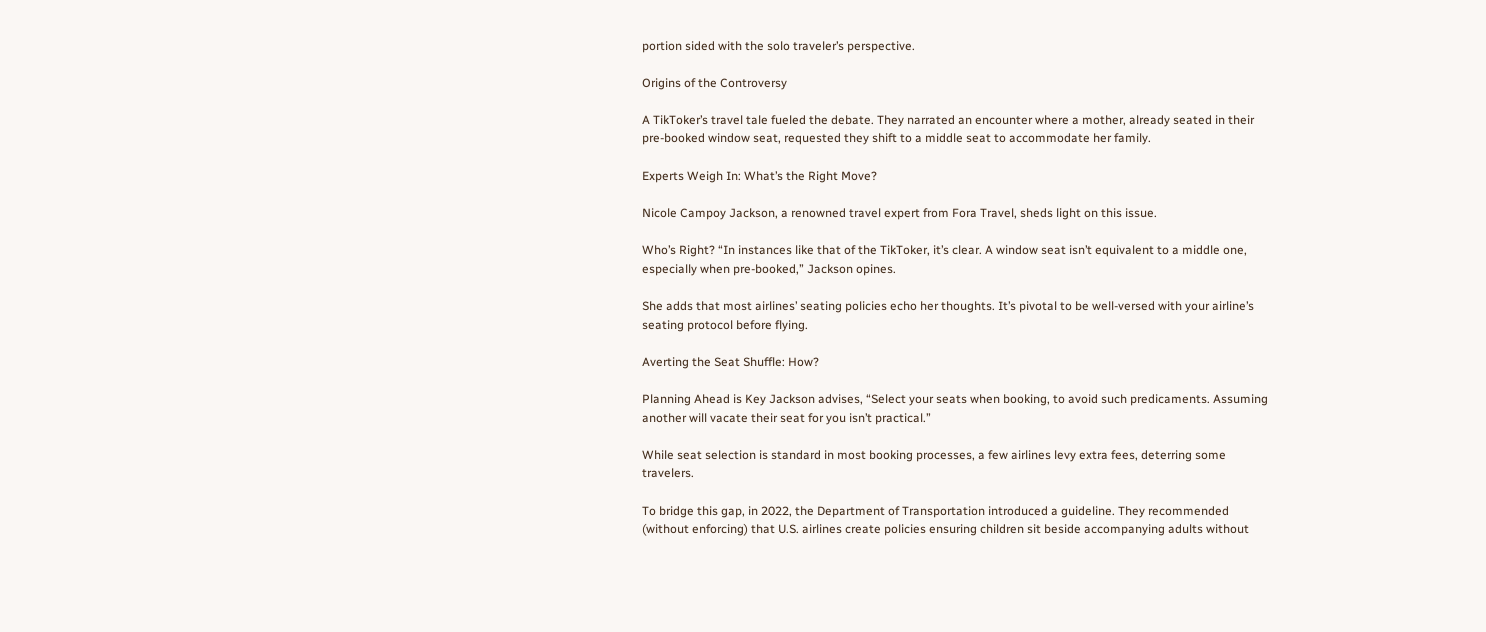portion sided with the solo traveler’s perspective.

Origins of the Controversy

A TikToker’s travel tale fueled the debate. They narrated an encounter where a mother, already seated in their pre-booked window seat, requested they shift to a middle seat to accommodate her family.

Experts Weigh In: What’s the Right Move?

Nicole Campoy Jackson, a renowned travel expert from Fora Travel, sheds light on this issue.

Who’s Right? “In instances like that of the TikToker, it’s clear. A window seat isn’t equivalent to a middle one, especially when pre-booked,” Jackson opines.

She adds that most airlines’ seating policies echo her thoughts. It’s pivotal to be well-versed with your airline’s seating protocol before flying.

Averting the Seat Shuffle: How?

Planning Ahead is Key Jackson advises, “Select your seats when booking, to avoid such predicaments. Assuming another will vacate their seat for you isn’t practical.”

While seat selection is standard in most booking processes, a few airlines levy extra fees, deterring some travelers.

To bridge this gap, in 2022, the Department of Transportation introduced a guideline. They recommended (without enforcing) that U.S. airlines create policies ensuring children sit beside accompanying adults without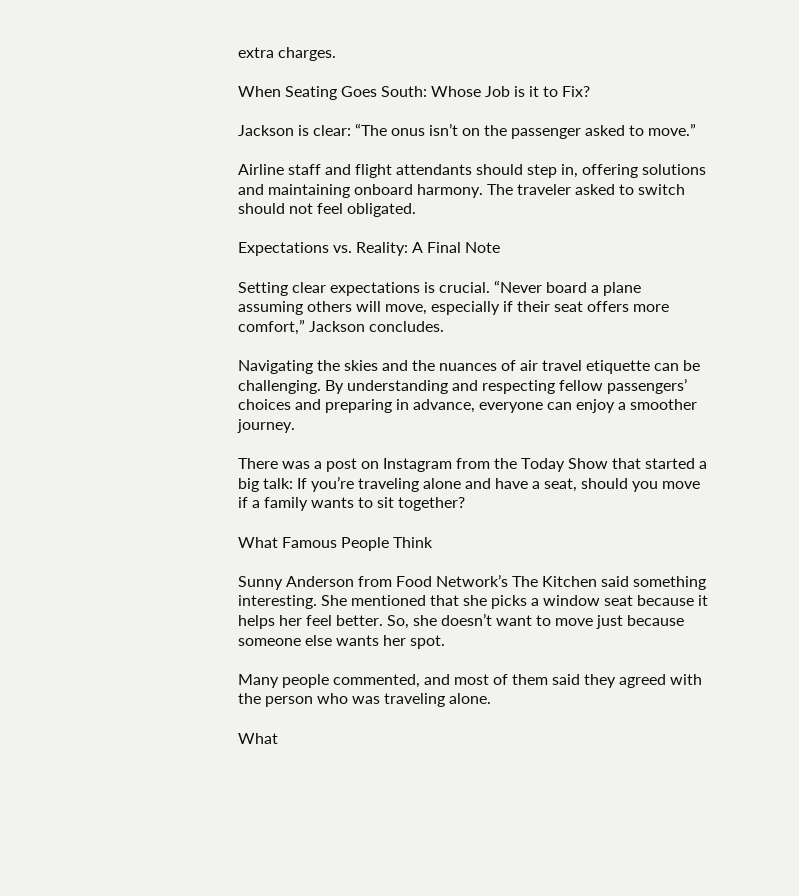extra charges.

When Seating Goes South: Whose Job is it to Fix?

Jackson is clear: “The onus isn’t on the passenger asked to move.”

Airline staff and flight attendants should step in, offering solutions and maintaining onboard harmony. The traveler asked to switch should not feel obligated.

Expectations vs. Reality: A Final Note

Setting clear expectations is crucial. “Never board a plane assuming others will move, especially if their seat offers more comfort,” Jackson concludes.

Navigating the skies and the nuances of air travel etiquette can be challenging. By understanding and respecting fellow passengers’ choices and preparing in advance, everyone can enjoy a smoother journey.

There was a post on Instagram from the Today Show that started a big talk: If you’re traveling alone and have a seat, should you move if a family wants to sit together?

What Famous People Think

Sunny Anderson from Food Network’s The Kitchen said something interesting. She mentioned that she picks a window seat because it helps her feel better. So, she doesn’t want to move just because someone else wants her spot.

Many people commented, and most of them said they agreed with the person who was traveling alone.

What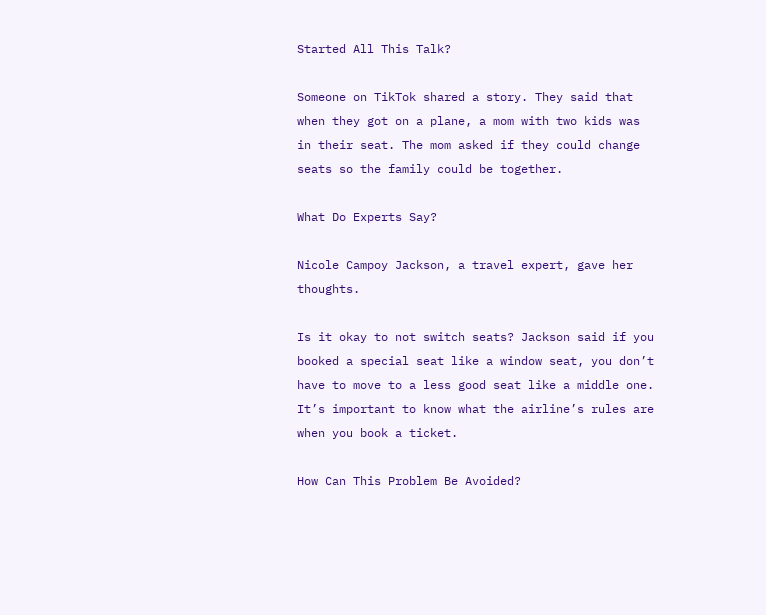Started All This Talk?

Someone on TikTok shared a story. They said that when they got on a plane, a mom with two kids was in their seat. The mom asked if they could change seats so the family could be together.

What Do Experts Say?

Nicole Campoy Jackson, a travel expert, gave her thoughts.

Is it okay to not switch seats? Jackson said if you booked a special seat like a window seat, you don’t have to move to a less good seat like a middle one. It’s important to know what the airline’s rules are when you book a ticket.

How Can This Problem Be Avoided?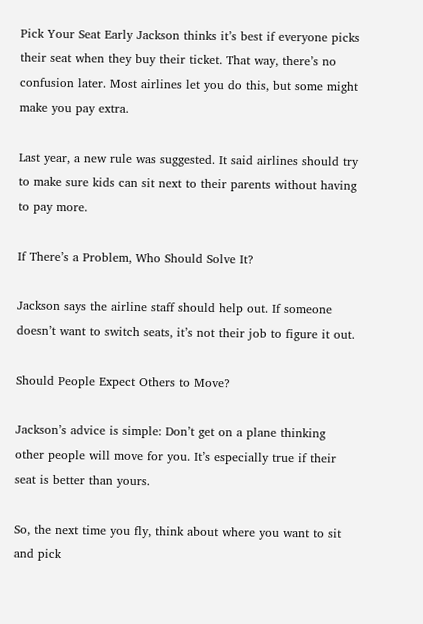Pick Your Seat Early Jackson thinks it’s best if everyone picks their seat when they buy their ticket. That way, there’s no confusion later. Most airlines let you do this, but some might make you pay extra.

Last year, a new rule was suggested. It said airlines should try to make sure kids can sit next to their parents without having to pay more.

If There’s a Problem, Who Should Solve It?

Jackson says the airline staff should help out. If someone doesn’t want to switch seats, it’s not their job to figure it out.

Should People Expect Others to Move?

Jackson’s advice is simple: Don’t get on a plane thinking other people will move for you. It’s especially true if their seat is better than yours.

So, the next time you fly, think about where you want to sit and pick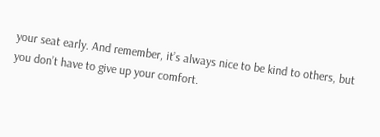your seat early. And remember, it’s always nice to be kind to others, but you don’t have to give up your comfort.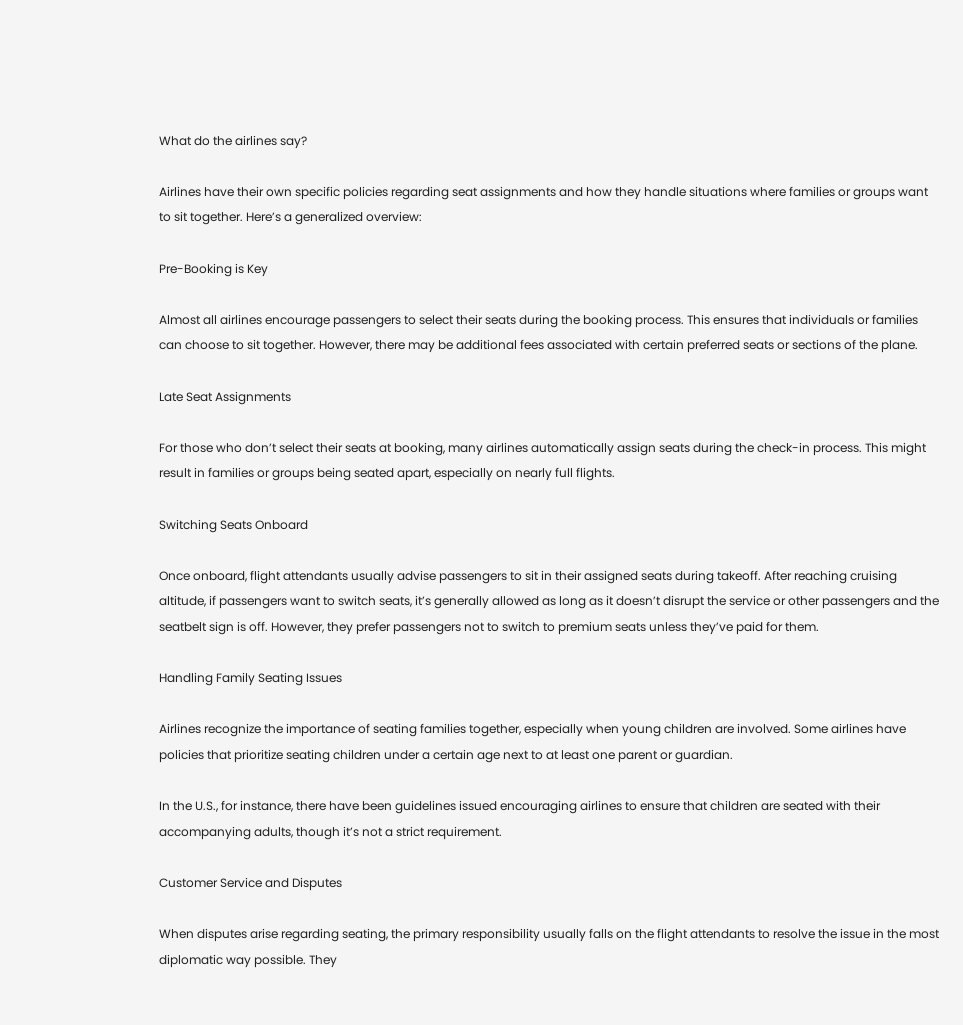What do the airlines say?

Airlines have their own specific policies regarding seat assignments and how they handle situations where families or groups want to sit together. Here’s a generalized overview:

Pre-Booking is Key

Almost all airlines encourage passengers to select their seats during the booking process. This ensures that individuals or families can choose to sit together. However, there may be additional fees associated with certain preferred seats or sections of the plane.

Late Seat Assignments

For those who don’t select their seats at booking, many airlines automatically assign seats during the check-in process. This might result in families or groups being seated apart, especially on nearly full flights.

Switching Seats Onboard

Once onboard, flight attendants usually advise passengers to sit in their assigned seats during takeoff. After reaching cruising altitude, if passengers want to switch seats, it’s generally allowed as long as it doesn’t disrupt the service or other passengers and the seatbelt sign is off. However, they prefer passengers not to switch to premium seats unless they’ve paid for them.

Handling Family Seating Issues

Airlines recognize the importance of seating families together, especially when young children are involved. Some airlines have policies that prioritize seating children under a certain age next to at least one parent or guardian.

In the U.S., for instance, there have been guidelines issued encouraging airlines to ensure that children are seated with their accompanying adults, though it’s not a strict requirement.

Customer Service and Disputes

When disputes arise regarding seating, the primary responsibility usually falls on the flight attendants to resolve the issue in the most diplomatic way possible. They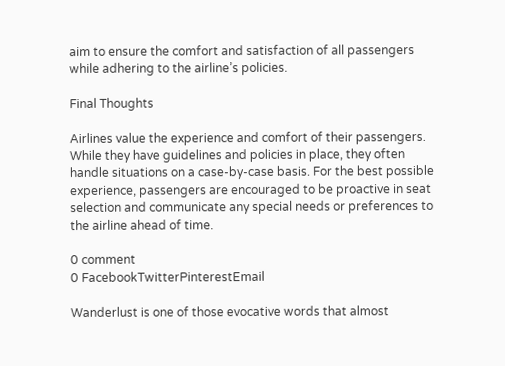aim to ensure the comfort and satisfaction of all passengers while adhering to the airline’s policies.

Final Thoughts

Airlines value the experience and comfort of their passengers. While they have guidelines and policies in place, they often handle situations on a case-by-case basis. For the best possible experience, passengers are encouraged to be proactive in seat selection and communicate any special needs or preferences to the airline ahead of time.

0 comment
0 FacebookTwitterPinterestEmail

Wanderlust is one of those evocative words that almost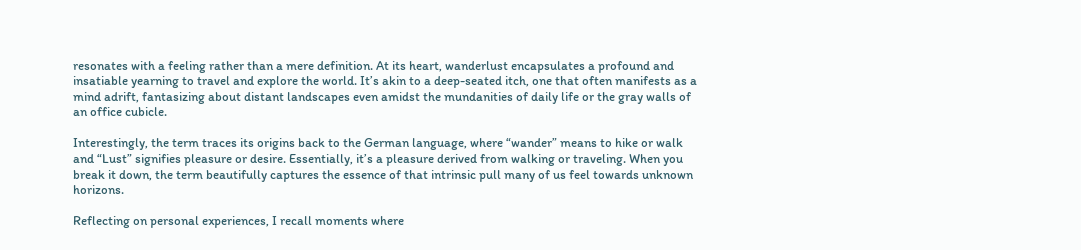resonates with a feeling rather than a mere definition. At its heart, wanderlust encapsulates a profound and insatiable yearning to travel and explore the world. It’s akin to a deep-seated itch, one that often manifests as a mind adrift, fantasizing about distant landscapes even amidst the mundanities of daily life or the gray walls of an office cubicle.

Interestingly, the term traces its origins back to the German language, where “wander” means to hike or walk and “Lust” signifies pleasure or desire. Essentially, it’s a pleasure derived from walking or traveling. When you break it down, the term beautifully captures the essence of that intrinsic pull many of us feel towards unknown horizons.

Reflecting on personal experiences, I recall moments where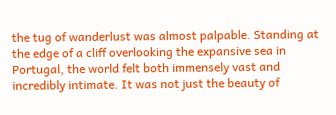the tug of wanderlust was almost palpable. Standing at the edge of a cliff overlooking the expansive sea in Portugal, the world felt both immensely vast and incredibly intimate. It was not just the beauty of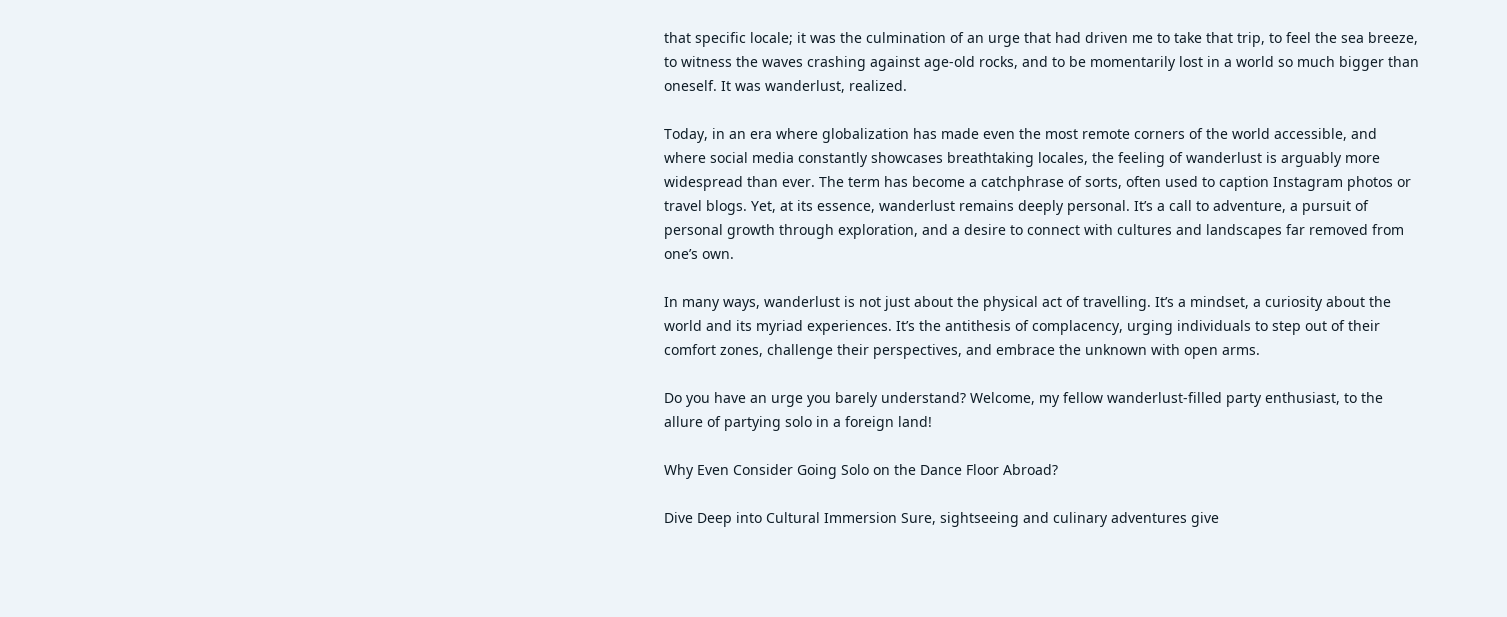that specific locale; it was the culmination of an urge that had driven me to take that trip, to feel the sea breeze, to witness the waves crashing against age-old rocks, and to be momentarily lost in a world so much bigger than oneself. It was wanderlust, realized.

Today, in an era where globalization has made even the most remote corners of the world accessible, and where social media constantly showcases breathtaking locales, the feeling of wanderlust is arguably more widespread than ever. The term has become a catchphrase of sorts, often used to caption Instagram photos or travel blogs. Yet, at its essence, wanderlust remains deeply personal. It’s a call to adventure, a pursuit of personal growth through exploration, and a desire to connect with cultures and landscapes far removed from one’s own.

In many ways, wanderlust is not just about the physical act of travelling. It’s a mindset, a curiosity about the world and its myriad experiences. It’s the antithesis of complacency, urging individuals to step out of their comfort zones, challenge their perspectives, and embrace the unknown with open arms.

Do you have an urge you barely understand? Welcome, my fellow wanderlust-filled party enthusiast, to the allure of partying solo in a foreign land!

Why Even Consider Going Solo on the Dance Floor Abroad?

Dive Deep into Cultural Immersion Sure, sightseeing and culinary adventures give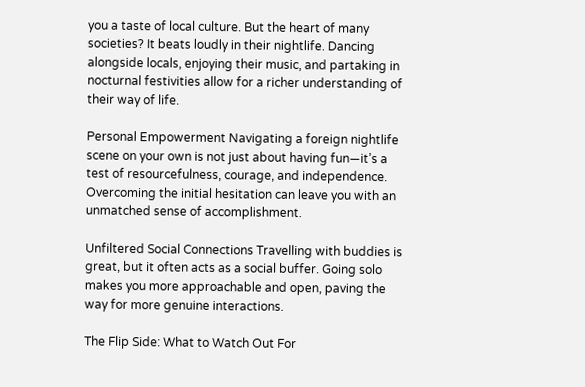you a taste of local culture. But the heart of many societies? It beats loudly in their nightlife. Dancing alongside locals, enjoying their music, and partaking in nocturnal festivities allow for a richer understanding of their way of life.

Personal Empowerment Navigating a foreign nightlife scene on your own is not just about having fun—it’s a test of resourcefulness, courage, and independence. Overcoming the initial hesitation can leave you with an unmatched sense of accomplishment.

Unfiltered Social Connections Travelling with buddies is great, but it often acts as a social buffer. Going solo makes you more approachable and open, paving the way for more genuine interactions.

The Flip Side: What to Watch Out For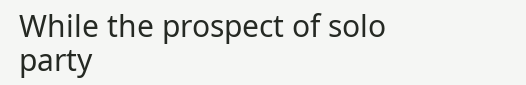While the prospect of solo party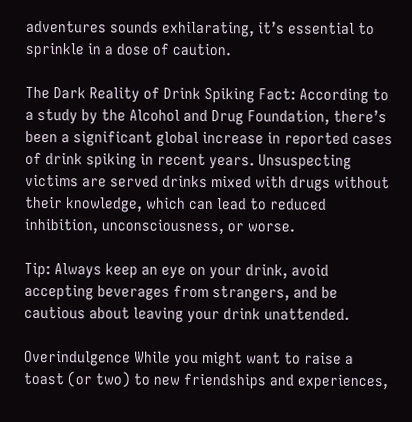adventures sounds exhilarating, it’s essential to sprinkle in a dose of caution.

The Dark Reality of Drink Spiking Fact: According to a study by the Alcohol and Drug Foundation, there’s been a significant global increase in reported cases of drink spiking in recent years. Unsuspecting victims are served drinks mixed with drugs without their knowledge, which can lead to reduced inhibition, unconsciousness, or worse.

Tip: Always keep an eye on your drink, avoid accepting beverages from strangers, and be cautious about leaving your drink unattended.

Overindulgence While you might want to raise a toast (or two) to new friendships and experiences,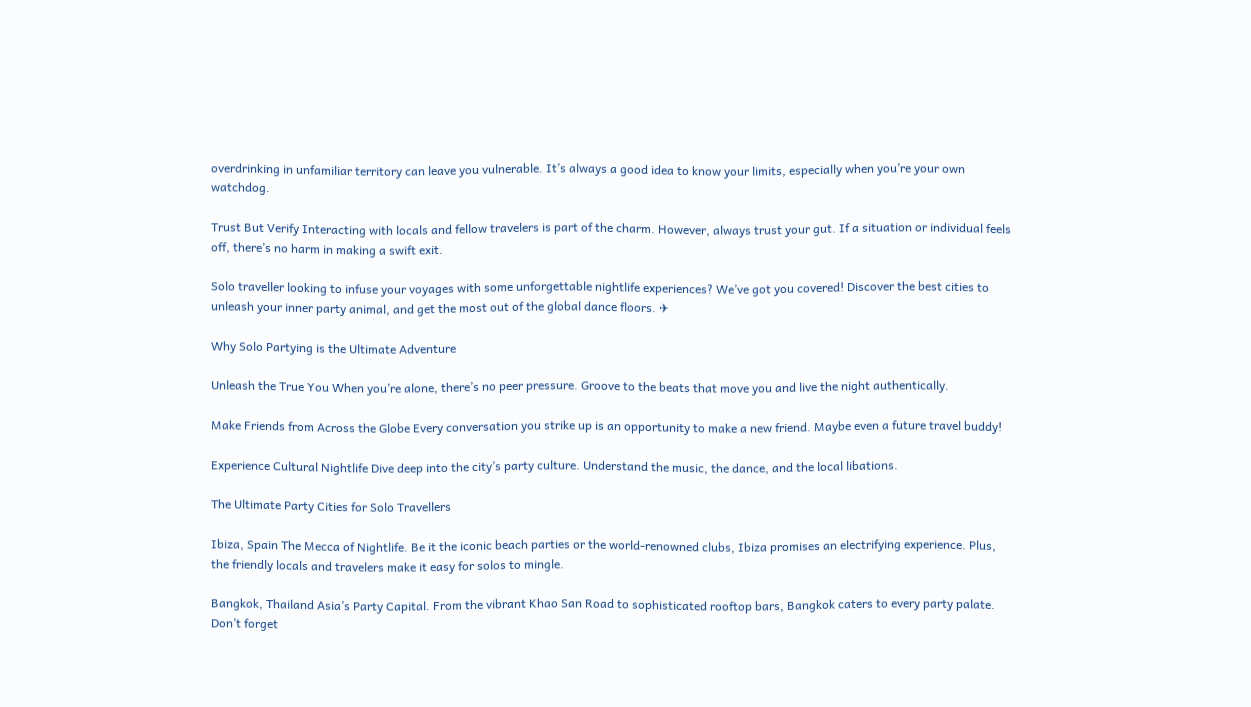overdrinking in unfamiliar territory can leave you vulnerable. It’s always a good idea to know your limits, especially when you’re your own watchdog.

Trust But Verify Interacting with locals and fellow travelers is part of the charm. However, always trust your gut. If a situation or individual feels off, there’s no harm in making a swift exit.

Solo traveller looking to infuse your voyages with some unforgettable nightlife experiences? We’ve got you covered! Discover the best cities to unleash your inner party animal, and get the most out of the global dance floors. ✈

Why Solo Partying is the Ultimate Adventure

Unleash the True You When you’re alone, there’s no peer pressure. Groove to the beats that move you and live the night authentically.

Make Friends from Across the Globe Every conversation you strike up is an opportunity to make a new friend. Maybe even a future travel buddy!

Experience Cultural Nightlife Dive deep into the city’s party culture. Understand the music, the dance, and the local libations.

The Ultimate Party Cities for Solo Travellers

Ibiza, Spain The Mecca of Nightlife. Be it the iconic beach parties or the world-renowned clubs, Ibiza promises an electrifying experience. Plus, the friendly locals and travelers make it easy for solos to mingle.

Bangkok, Thailand Asia’s Party Capital. From the vibrant Khao San Road to sophisticated rooftop bars, Bangkok caters to every party palate. Don’t forget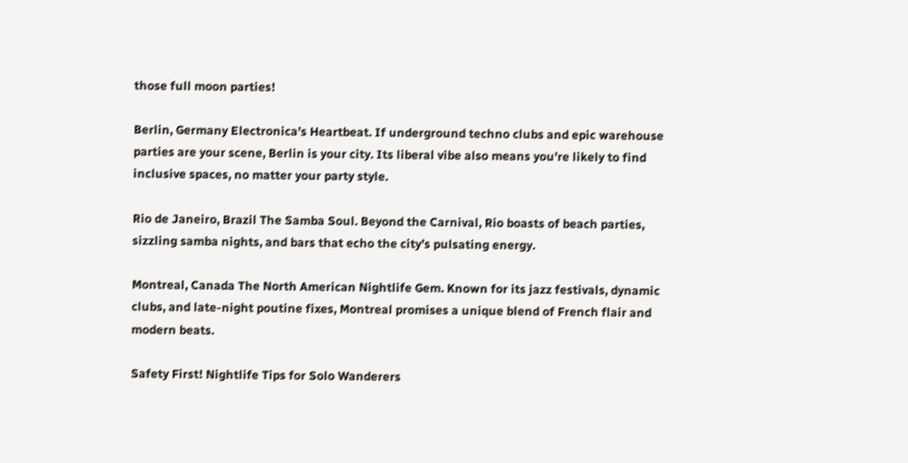those full moon parties!

Berlin, Germany Electronica’s Heartbeat. If underground techno clubs and epic warehouse parties are your scene, Berlin is your city. Its liberal vibe also means you’re likely to find inclusive spaces, no matter your party style.

Rio de Janeiro, Brazil The Samba Soul. Beyond the Carnival, Rio boasts of beach parties, sizzling samba nights, and bars that echo the city’s pulsating energy.

Montreal, Canada The North American Nightlife Gem. Known for its jazz festivals, dynamic clubs, and late-night poutine fixes, Montreal promises a unique blend of French flair and modern beats.

Safety First! Nightlife Tips for Solo Wanderers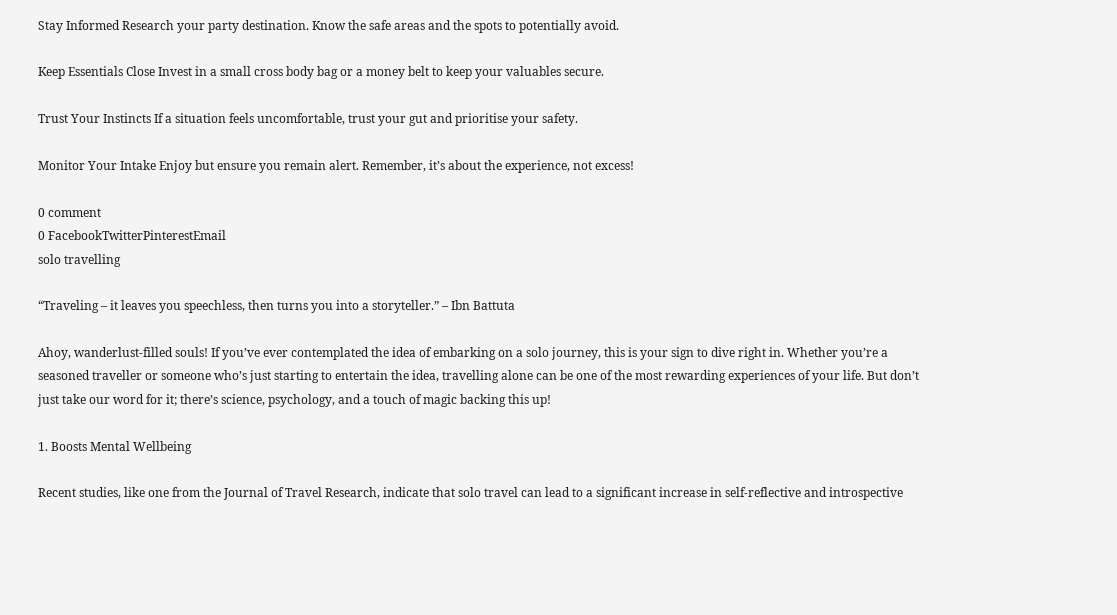Stay Informed Research your party destination. Know the safe areas and the spots to potentially avoid.

Keep Essentials Close Invest in a small cross body bag or a money belt to keep your valuables secure.

Trust Your Instincts If a situation feels uncomfortable, trust your gut and prioritise your safety.

Monitor Your Intake Enjoy but ensure you remain alert. Remember, it’s about the experience, not excess!

0 comment
0 FacebookTwitterPinterestEmail
solo travelling

“Traveling – it leaves you speechless, then turns you into a storyteller.” – Ibn Battuta

Ahoy, wanderlust-filled souls! If you’ve ever contemplated the idea of embarking on a solo journey, this is your sign to dive right in. Whether you’re a seasoned traveller or someone who’s just starting to entertain the idea, travelling alone can be one of the most rewarding experiences of your life. But don’t just take our word for it; there’s science, psychology, and a touch of magic backing this up!

1. Boosts Mental Wellbeing

Recent studies, like one from the Journal of Travel Research, indicate that solo travel can lead to a significant increase in self-reflective and introspective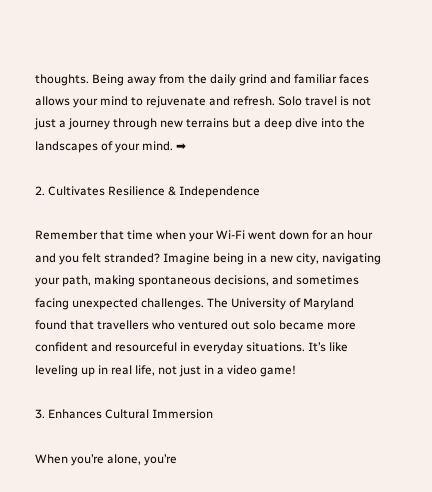thoughts. Being away from the daily grind and familiar faces allows your mind to rejuvenate and refresh. Solo travel is not just a journey through new terrains but a deep dive into the landscapes of your mind. ➡

2. Cultivates Resilience & Independence

Remember that time when your Wi-Fi went down for an hour and you felt stranded? Imagine being in a new city, navigating your path, making spontaneous decisions, and sometimes facing unexpected challenges. The University of Maryland found that travellers who ventured out solo became more confident and resourceful in everyday situations. It’s like leveling up in real life, not just in a video game!

3. Enhances Cultural Immersion

When you’re alone, you’re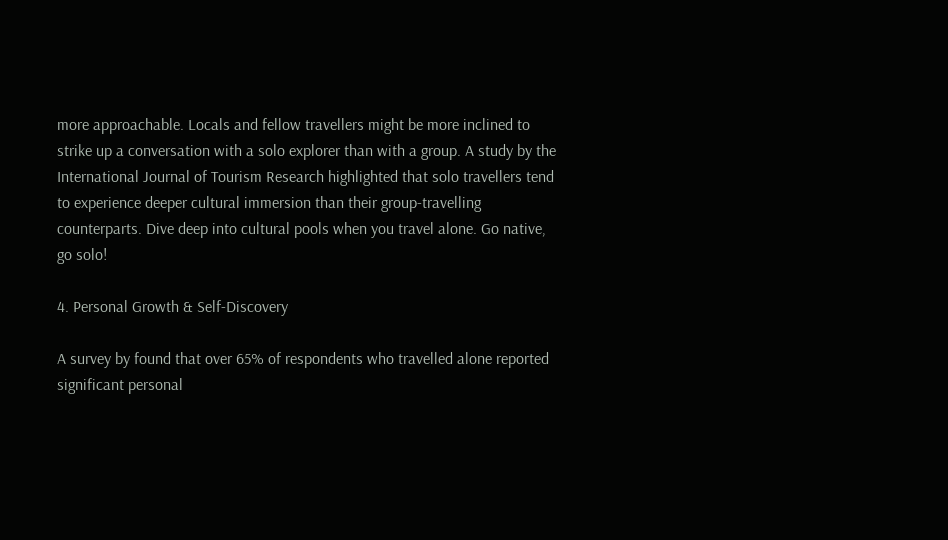more approachable. Locals and fellow travellers might be more inclined to strike up a conversation with a solo explorer than with a group. A study by the International Journal of Tourism Research highlighted that solo travellers tend to experience deeper cultural immersion than their group-travelling counterparts. Dive deep into cultural pools when you travel alone. Go native, go solo!

4. Personal Growth & Self-Discovery

A survey by found that over 65% of respondents who travelled alone reported significant personal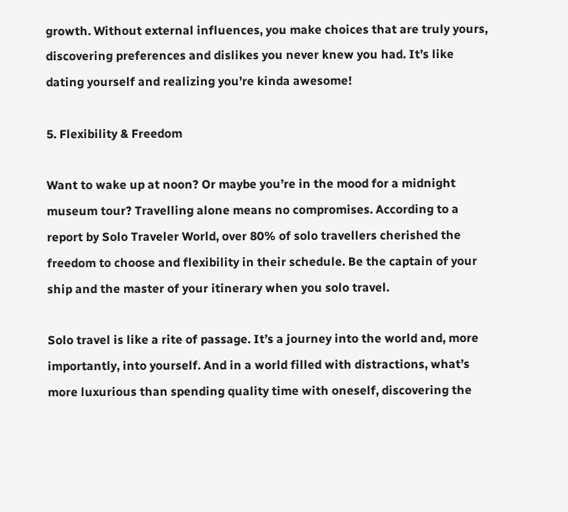growth. Without external influences, you make choices that are truly yours, discovering preferences and dislikes you never knew you had. It’s like dating yourself and realizing you’re kinda awesome!

5. Flexibility & Freedom

Want to wake up at noon? Or maybe you’re in the mood for a midnight museum tour? Travelling alone means no compromises. According to a report by Solo Traveler World, over 80% of solo travellers cherished the freedom to choose and flexibility in their schedule. Be the captain of your ship and the master of your itinerary when you solo travel.

Solo travel is like a rite of passage. It’s a journey into the world and, more importantly, into yourself. And in a world filled with distractions, what’s more luxurious than spending quality time with oneself, discovering the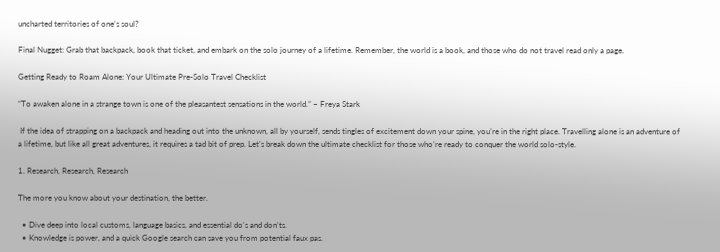uncharted territories of one’s soul?

Final Nugget: Grab that backpack, book that ticket, and embark on the solo journey of a lifetime. Remember, the world is a book, and those who do not travel read only a page.

Getting Ready to Roam Alone: Your Ultimate Pre-Solo Travel Checklist

“To awaken alone in a strange town is one of the pleasantest sensations in the world.” – Freya Stark

 If the idea of strapping on a backpack and heading out into the unknown, all by yourself, sends tingles of excitement down your spine, you’re in the right place. Travelling alone is an adventure of a lifetime, but like all great adventures, it requires a tad bit of prep. Let’s break down the ultimate checklist for those who’re ready to conquer the world solo-style.

1. Research, Research, Research

The more you know about your destination, the better.

  • Dive deep into local customs, language basics, and essential do’s and don’ts.
  • Knowledge is power, and a quick Google search can save you from potential faux pas.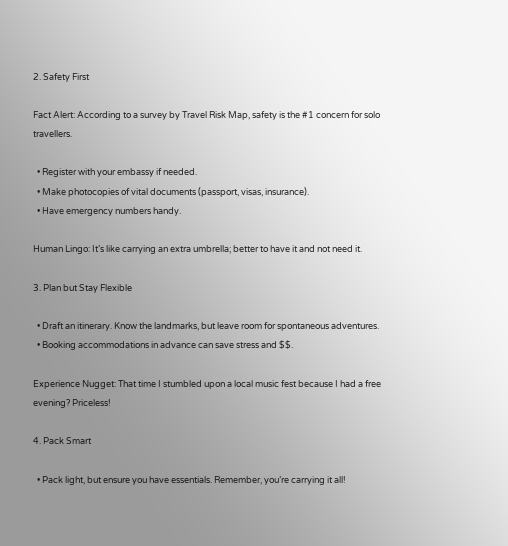2. Safety First

Fact Alert: According to a survey by Travel Risk Map, safety is the #1 concern for solo travellers.

  • Register with your embassy if needed.
  • Make photocopies of vital documents (passport, visas, insurance).
  • Have emergency numbers handy.

Human Lingo: It’s like carrying an extra umbrella; better to have it and not need it.

3. Plan but Stay Flexible

  • Draft an itinerary. Know the landmarks, but leave room for spontaneous adventures.
  • Booking accommodations in advance can save stress and $$.

Experience Nugget: That time I stumbled upon a local music fest because I had a free evening? Priceless!

4. Pack Smart

  • Pack light, but ensure you have essentials. Remember, you’re carrying it all!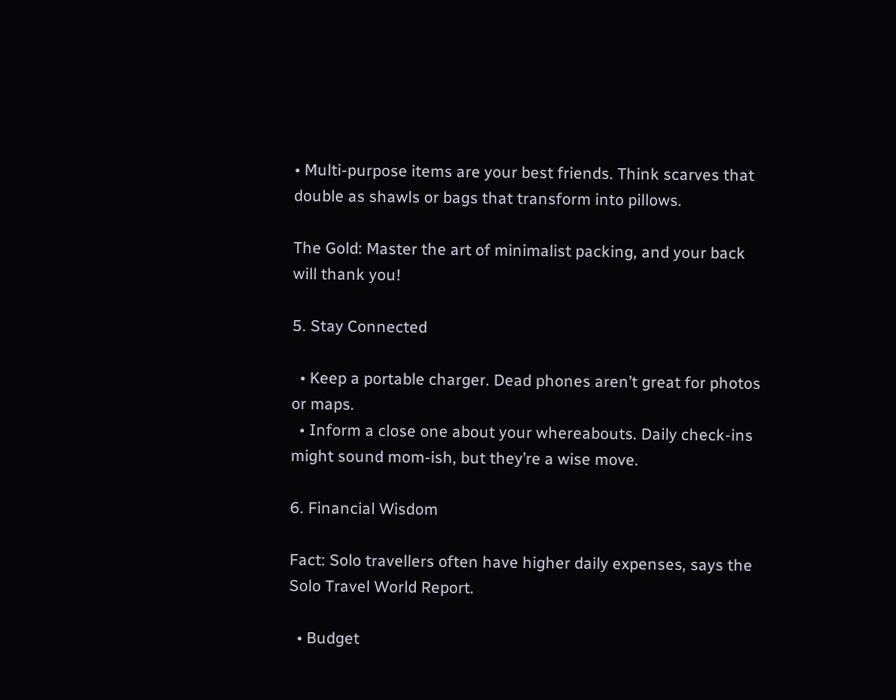• Multi-purpose items are your best friends. Think scarves that double as shawls or bags that transform into pillows.

The Gold: Master the art of minimalist packing, and your back will thank you!

5. Stay Connected

  • Keep a portable charger. Dead phones aren’t great for photos or maps.
  • Inform a close one about your whereabouts. Daily check-ins might sound mom-ish, but they’re a wise move.

6. Financial Wisdom

Fact: Solo travellers often have higher daily expenses, says the Solo Travel World Report.

  • Budget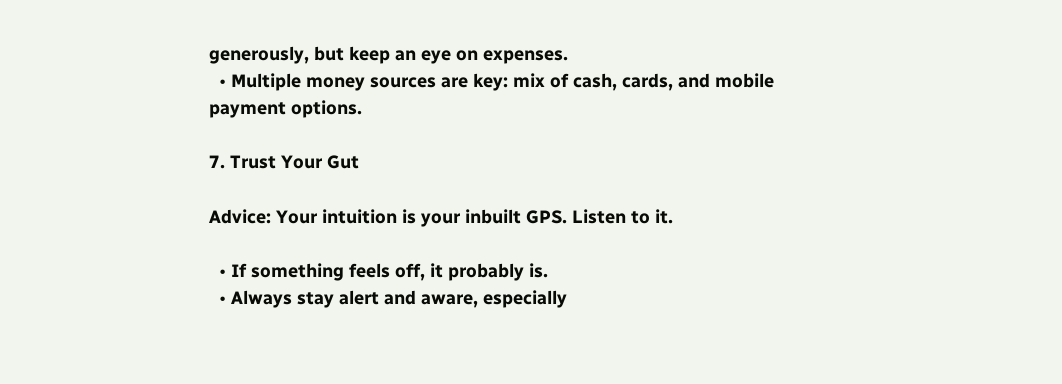generously, but keep an eye on expenses.
  • Multiple money sources are key: mix of cash, cards, and mobile payment options.

7. Trust Your Gut

Advice: Your intuition is your inbuilt GPS. Listen to it.

  • If something feels off, it probably is.
  • Always stay alert and aware, especially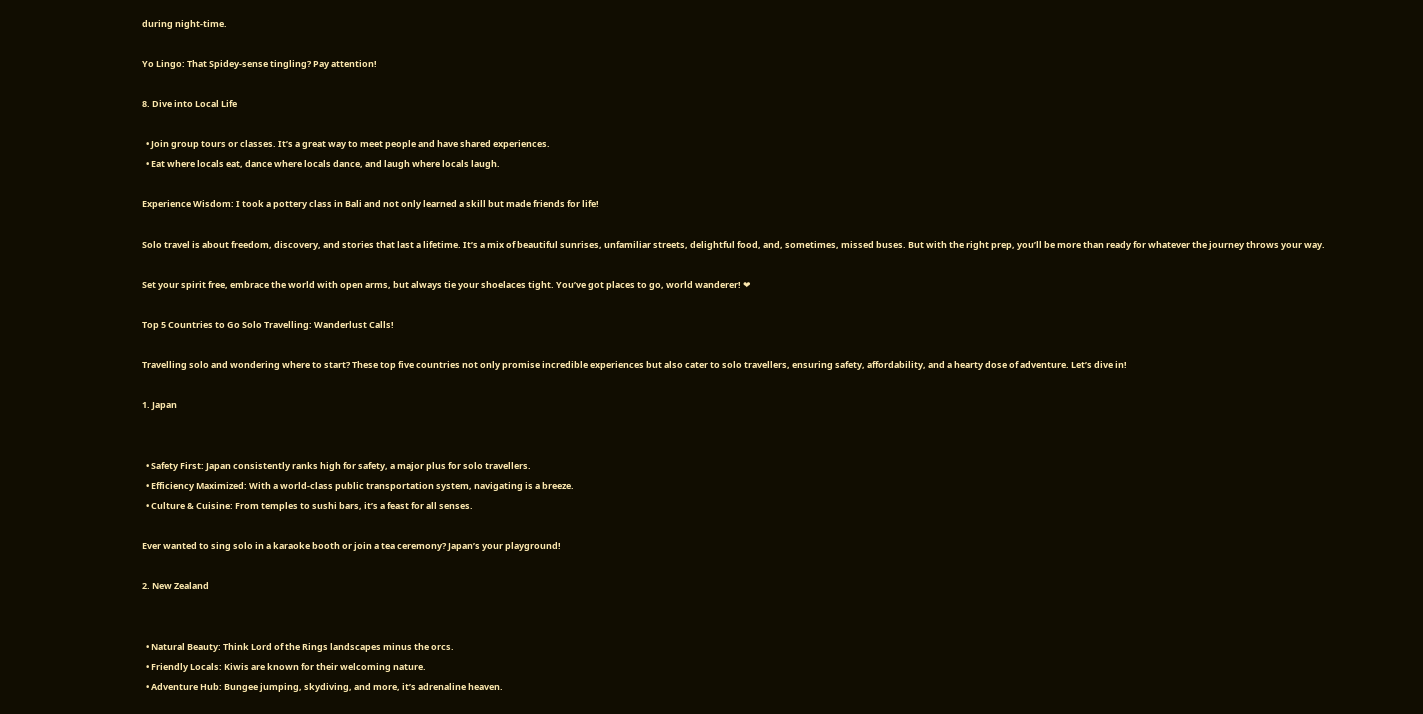during night-time.

Yo Lingo: That Spidey-sense tingling? Pay attention!

8. Dive into Local Life

  • Join group tours or classes. It’s a great way to meet people and have shared experiences.
  • Eat where locals eat, dance where locals dance, and laugh where locals laugh.

Experience Wisdom: I took a pottery class in Bali and not only learned a skill but made friends for life!

Solo travel is about freedom, discovery, and stories that last a lifetime. It’s a mix of beautiful sunrises, unfamiliar streets, delightful food, and, sometimes, missed buses. But with the right prep, you’ll be more than ready for whatever the journey throws your way.

Set your spirit free, embrace the world with open arms, but always tie your shoelaces tight. You’ve got places to go, world wanderer! ❤

Top 5 Countries to Go Solo Travelling: Wanderlust Calls!

Travelling solo and wondering where to start? These top five countries not only promise incredible experiences but also cater to solo travellers, ensuring safety, affordability, and a hearty dose of adventure. Let’s dive in!

1. Japan


  • Safety First: Japan consistently ranks high for safety, a major plus for solo travellers.
  • Efficiency Maximized: With a world-class public transportation system, navigating is a breeze.
  • Culture & Cuisine: From temples to sushi bars, it’s a feast for all senses.

Ever wanted to sing solo in a karaoke booth or join a tea ceremony? Japan’s your playground!

2. New Zealand


  • Natural Beauty: Think Lord of the Rings landscapes minus the orcs.
  • Friendly Locals: Kiwis are known for their welcoming nature.
  • Adventure Hub: Bungee jumping, skydiving, and more, it’s adrenaline heaven.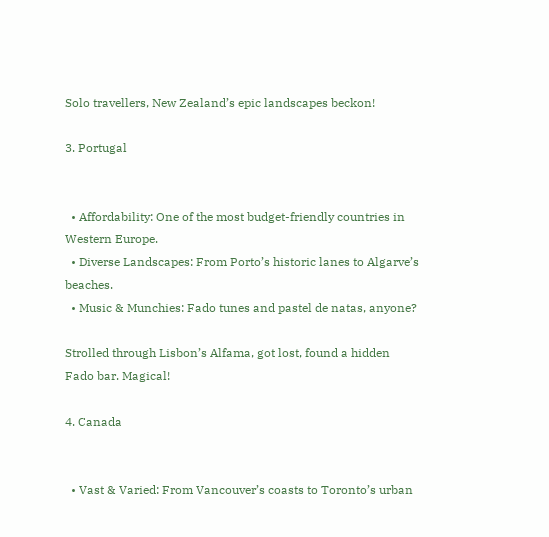Solo travellers, New Zealand’s epic landscapes beckon!

3. Portugal


  • Affordability: One of the most budget-friendly countries in Western Europe.
  • Diverse Landscapes: From Porto’s historic lanes to Algarve’s beaches.
  • Music & Munchies: Fado tunes and pastel de natas, anyone?

Strolled through Lisbon’s Alfama, got lost, found a hidden Fado bar. Magical!

4. Canada


  • Vast & Varied: From Vancouver’s coasts to Toronto’s urban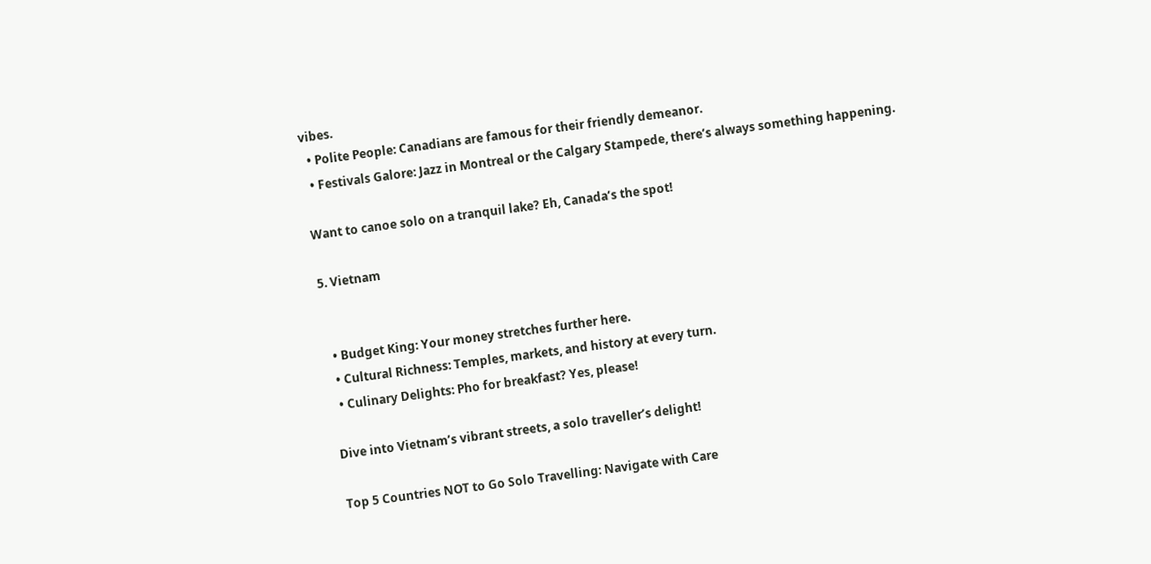vibes.
  • Polite People: Canadians are famous for their friendly demeanor.
  • Festivals Galore: Jazz in Montreal or the Calgary Stampede, there’s always something happening.

Want to canoe solo on a tranquil lake? Eh, Canada’s the spot!

5. Vietnam


  • Budget King: Your money stretches further here.
  • Cultural Richness: Temples, markets, and history at every turn.
  • Culinary Delights: Pho for breakfast? Yes, please!

Dive into Vietnam’s vibrant streets, a solo traveller’s delight!

Top 5 Countries NOT to Go Solo Travelling: Navigate with Care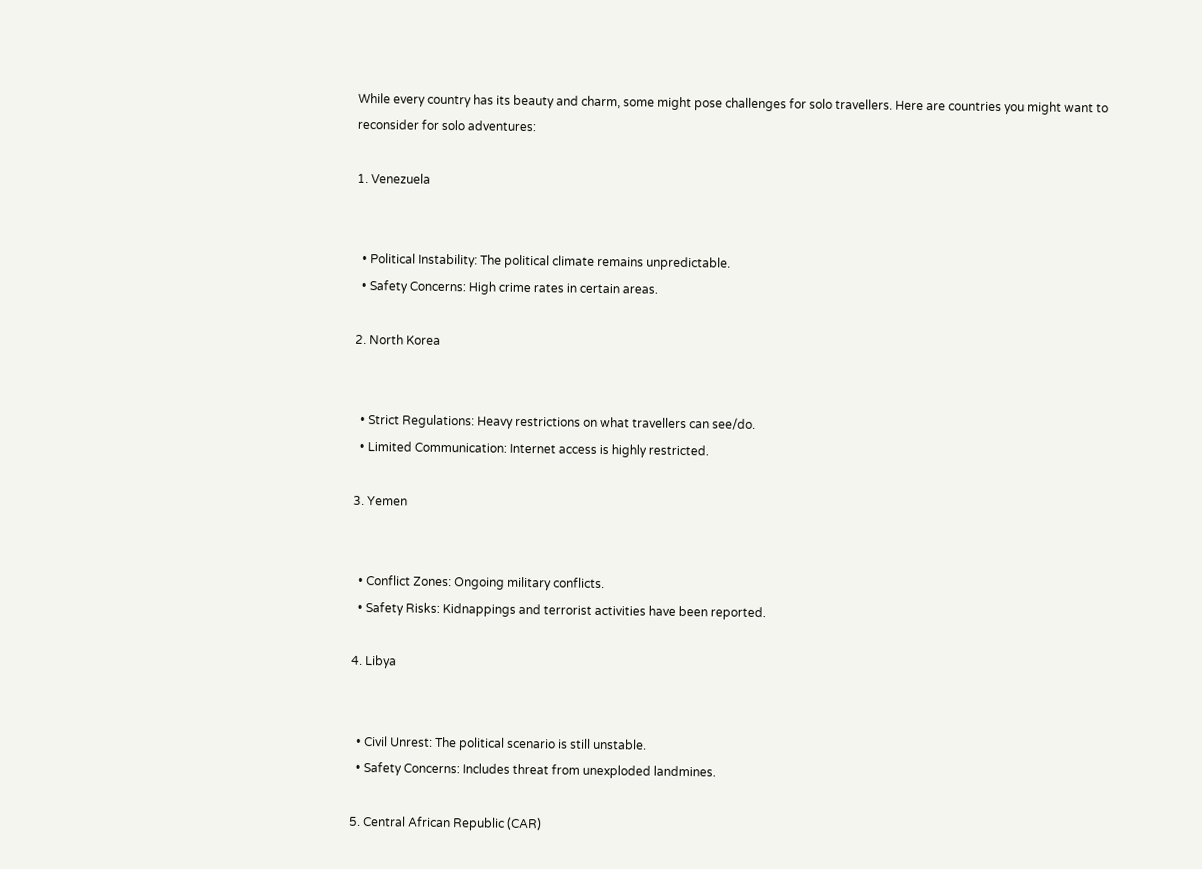While every country has its beauty and charm, some might pose challenges for solo travellers. Here are countries you might want to reconsider for solo adventures:

1. Venezuela


  • Political Instability: The political climate remains unpredictable.
  • Safety Concerns: High crime rates in certain areas.

2. North Korea


  • Strict Regulations: Heavy restrictions on what travellers can see/do.
  • Limited Communication: Internet access is highly restricted.

3. Yemen


  • Conflict Zones: Ongoing military conflicts.
  • Safety Risks: Kidnappings and terrorist activities have been reported.

4. Libya


  • Civil Unrest: The political scenario is still unstable.
  • Safety Concerns: Includes threat from unexploded landmines.

5. Central African Republic (CAR)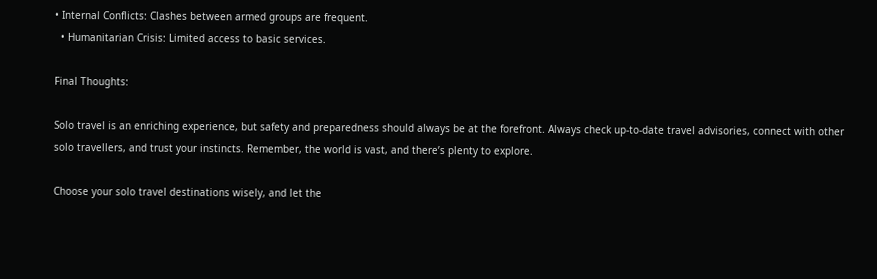• Internal Conflicts: Clashes between armed groups are frequent.
  • Humanitarian Crisis: Limited access to basic services.

Final Thoughts:

Solo travel is an enriching experience, but safety and preparedness should always be at the forefront. Always check up-to-date travel advisories, connect with other solo travellers, and trust your instincts. Remember, the world is vast, and there’s plenty to explore.

Choose your solo travel destinations wisely, and let the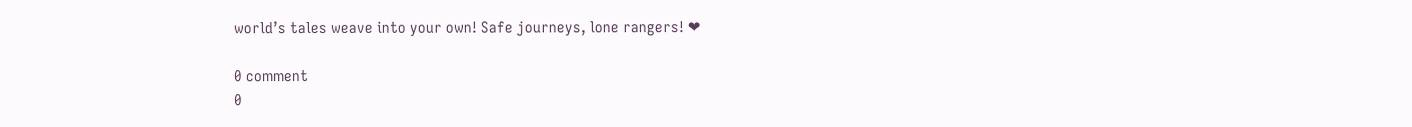world’s tales weave into your own! Safe journeys, lone rangers! ❤

0 comment
0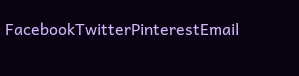FacebookTwitterPinterestEmail